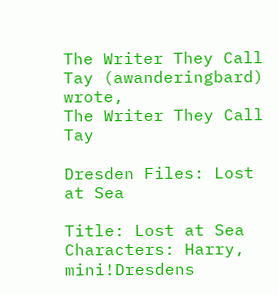The Writer They Call Tay (awanderingbard) wrote,
The Writer They Call Tay

Dresden Files: Lost at Sea

Title: Lost at Sea
Characters: Harry, mini!Dresdens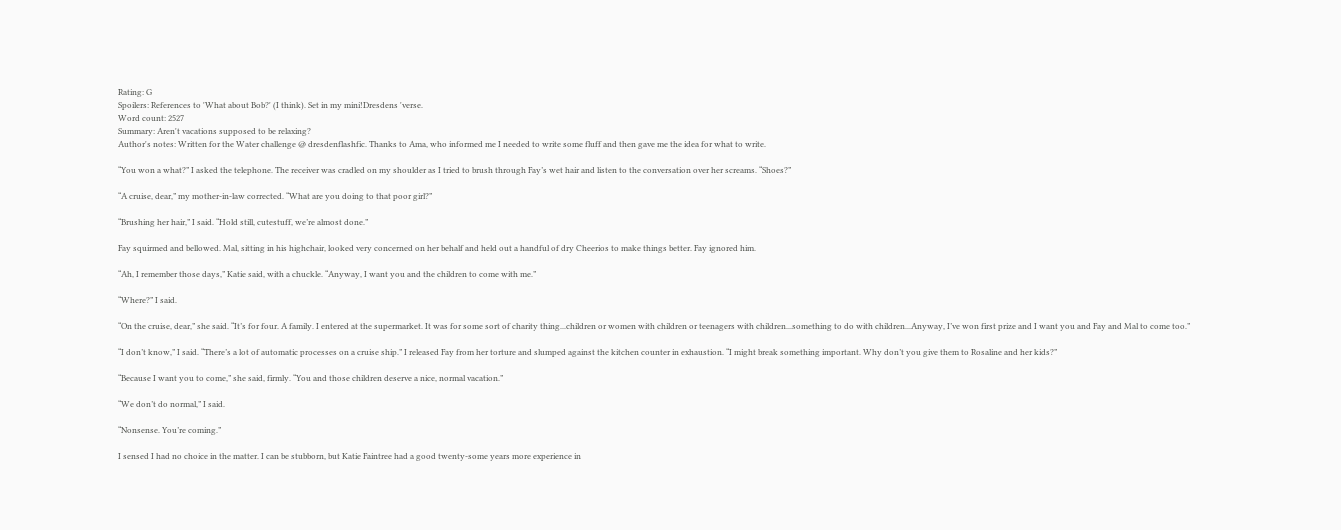Rating: G
Spoilers: References to 'What about Bob?' (I think). Set in my mini!Dresdens 'verse.
Word count: 2527
Summary: Aren't vacations supposed to be relaxing?
Author's notes: Written for the Water challenge @ dresdenflashfic. Thanks to Ama, who informed me I needed to write some fluff and then gave me the idea for what to write.

“You won a what?” I asked the telephone. The receiver was cradled on my shoulder as I tried to brush through Fay’s wet hair and listen to the conversation over her screams. “Shoes?”

“A cruise, dear,” my mother-in-law corrected. “What are you doing to that poor girl?”

“Brushing her hair,” I said. “Hold still, cutestuff, we’re almost done.”

Fay squirmed and bellowed. Mal, sitting in his highchair, looked very concerned on her behalf and held out a handful of dry Cheerios to make things better. Fay ignored him.

“Ah, I remember those days,” Katie said, with a chuckle. “Anyway, I want you and the children to come with me.”

“Where?” I said.

“On the cruise, dear,” she said. “It’s for four. A family. I entered at the supermarket. It was for some sort of charity thing...children or women with children or teenagers with children...something to do with children...Anyway, I’ve won first prize and I want you and Fay and Mal to come too.”

“I don’t know,” I said. “There’s a lot of automatic processes on a cruise ship.” I released Fay from her torture and slumped against the kitchen counter in exhaustion. “I might break something important. Why don’t you give them to Rosaline and her kids?”

“Because I want you to come,” she said, firmly. “You and those children deserve a nice, normal vacation.”

“We don’t do normal,” I said.

“Nonsense. You’re coming.”

I sensed I had no choice in the matter. I can be stubborn, but Katie Faintree had a good twenty-some years more experience in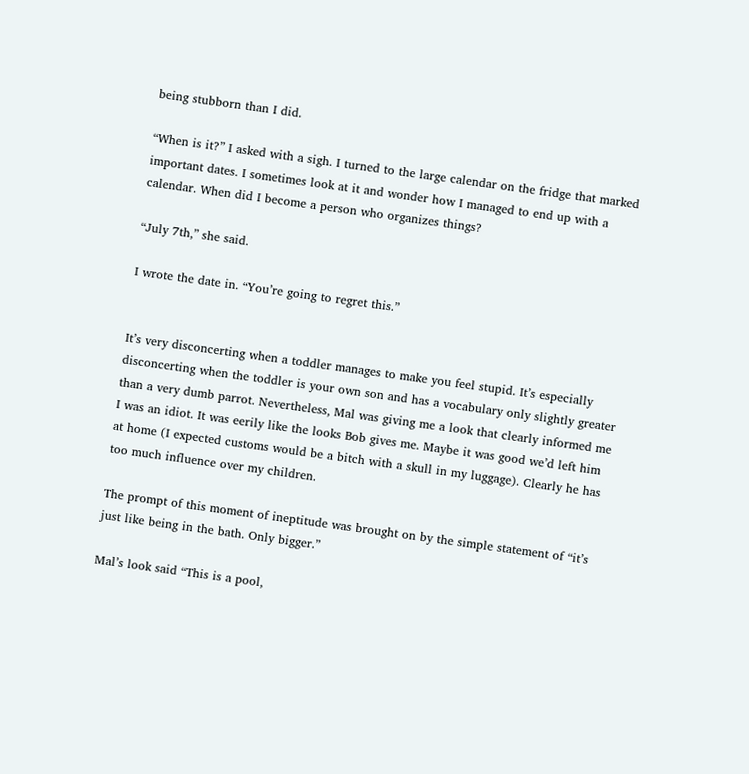being stubborn than I did.

“When is it?” I asked with a sigh. I turned to the large calendar on the fridge that marked important dates. I sometimes look at it and wonder how I managed to end up with a calendar. When did I become a person who organizes things?

“July 7th,” she said.

I wrote the date in. “You’re going to regret this.”


It’s very disconcerting when a toddler manages to make you feel stupid. It’s especially disconcerting when the toddler is your own son and has a vocabulary only slightly greater than a very dumb parrot. Nevertheless, Mal was giving me a look that clearly informed me I was an idiot. It was eerily like the looks Bob gives me. Maybe it was good we’d left him at home (I expected customs would be a bitch with a skull in my luggage). Clearly he has too much influence over my children.

The prompt of this moment of ineptitude was brought on by the simple statement of “it’s just like being in the bath. Only bigger.”

Mal’s look said “This is a pool,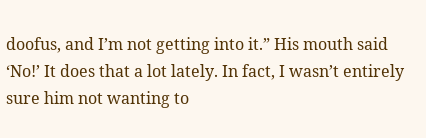doofus, and I’m not getting into it.” His mouth said ‘No!’ It does that a lot lately. In fact, I wasn’t entirely sure him not wanting to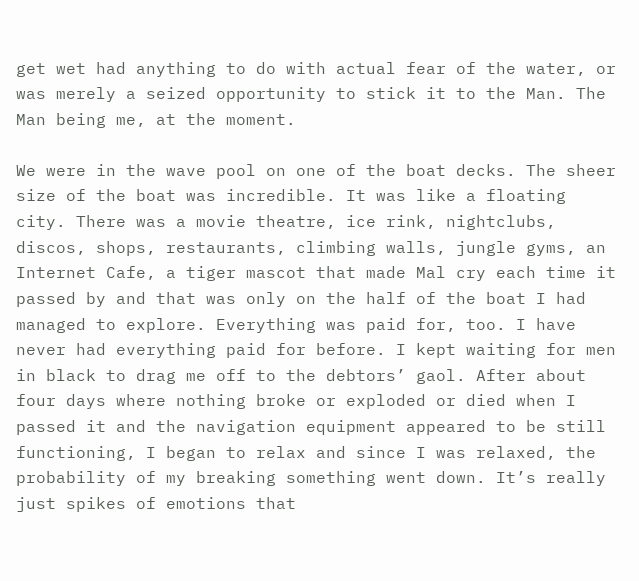get wet had anything to do with actual fear of the water, or was merely a seized opportunity to stick it to the Man. The Man being me, at the moment.

We were in the wave pool on one of the boat decks. The sheer size of the boat was incredible. It was like a floating city. There was a movie theatre, ice rink, nightclubs, discos, shops, restaurants, climbing walls, jungle gyms, an Internet Cafe, a tiger mascot that made Mal cry each time it passed by and that was only on the half of the boat I had managed to explore. Everything was paid for, too. I have never had everything paid for before. I kept waiting for men in black to drag me off to the debtors’ gaol. After about four days where nothing broke or exploded or died when I passed it and the navigation equipment appeared to be still functioning, I began to relax and since I was relaxed, the probability of my breaking something went down. It’s really just spikes of emotions that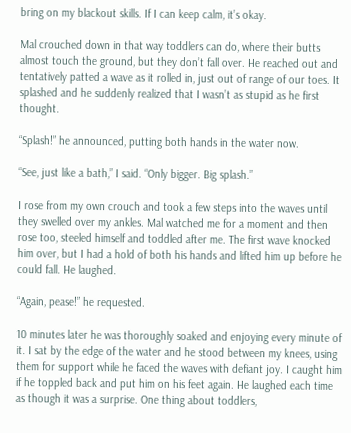bring on my blackout skills. If I can keep calm, it’s okay.

Mal crouched down in that way toddlers can do, where their butts almost touch the ground, but they don’t fall over. He reached out and tentatively patted a wave as it rolled in, just out of range of our toes. It splashed and he suddenly realized that I wasn’t as stupid as he first thought.

“Splash!” he announced, putting both hands in the water now.

“See, just like a bath,” I said. “Only bigger. Big splash.”

I rose from my own crouch and took a few steps into the waves until they swelled over my ankles. Mal watched me for a moment and then rose too, steeled himself and toddled after me. The first wave knocked him over, but I had a hold of both his hands and lifted him up before he could fall. He laughed.

“Again, pease!” he requested.

10 minutes later he was thoroughly soaked and enjoying every minute of it. I sat by the edge of the water and he stood between my knees, using them for support while he faced the waves with defiant joy. I caught him if he toppled back and put him on his feet again. He laughed each time as though it was a surprise. One thing about toddlers,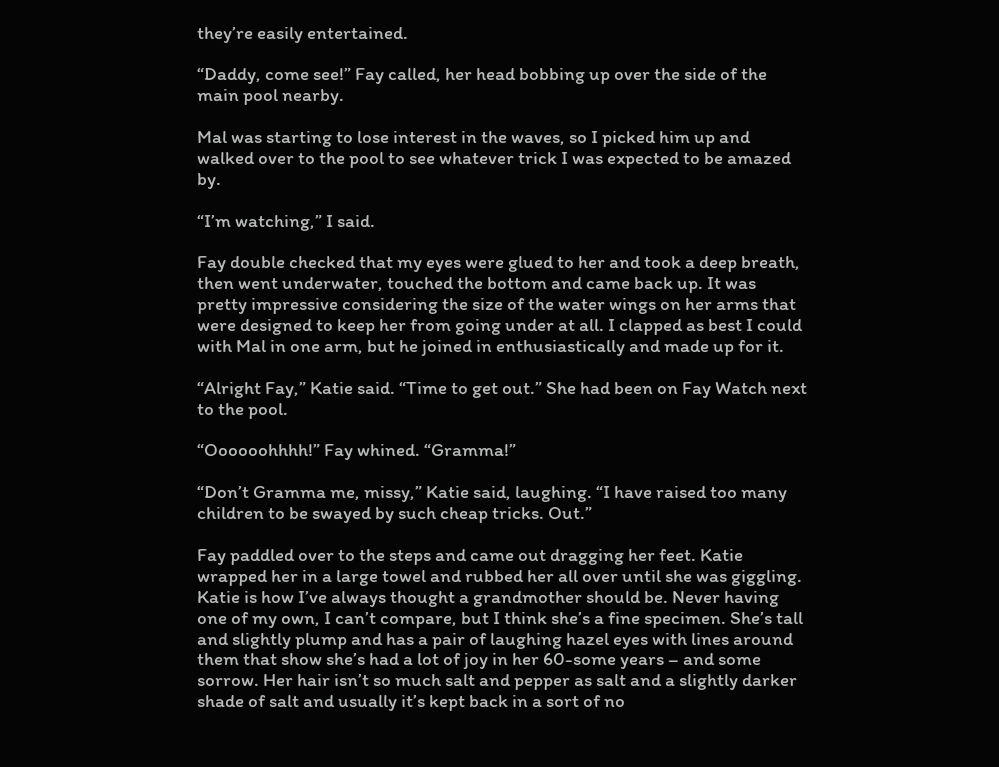they’re easily entertained.

“Daddy, come see!” Fay called, her head bobbing up over the side of the main pool nearby.

Mal was starting to lose interest in the waves, so I picked him up and walked over to the pool to see whatever trick I was expected to be amazed by.

“I’m watching,” I said.

Fay double checked that my eyes were glued to her and took a deep breath, then went underwater, touched the bottom and came back up. It was pretty impressive considering the size of the water wings on her arms that were designed to keep her from going under at all. I clapped as best I could with Mal in one arm, but he joined in enthusiastically and made up for it.

“Alright Fay,” Katie said. “Time to get out.” She had been on Fay Watch next to the pool.

“Oooooohhhh!” Fay whined. “Gramma!”

“Don’t Gramma me, missy,” Katie said, laughing. “I have raised too many children to be swayed by such cheap tricks. Out.”

Fay paddled over to the steps and came out dragging her feet. Katie wrapped her in a large towel and rubbed her all over until she was giggling. Katie is how I’ve always thought a grandmother should be. Never having one of my own, I can’t compare, but I think she’s a fine specimen. She’s tall and slightly plump and has a pair of laughing hazel eyes with lines around them that show she’s had a lot of joy in her 60-some years – and some sorrow. Her hair isn’t so much salt and pepper as salt and a slightly darker shade of salt and usually it’s kept back in a sort of no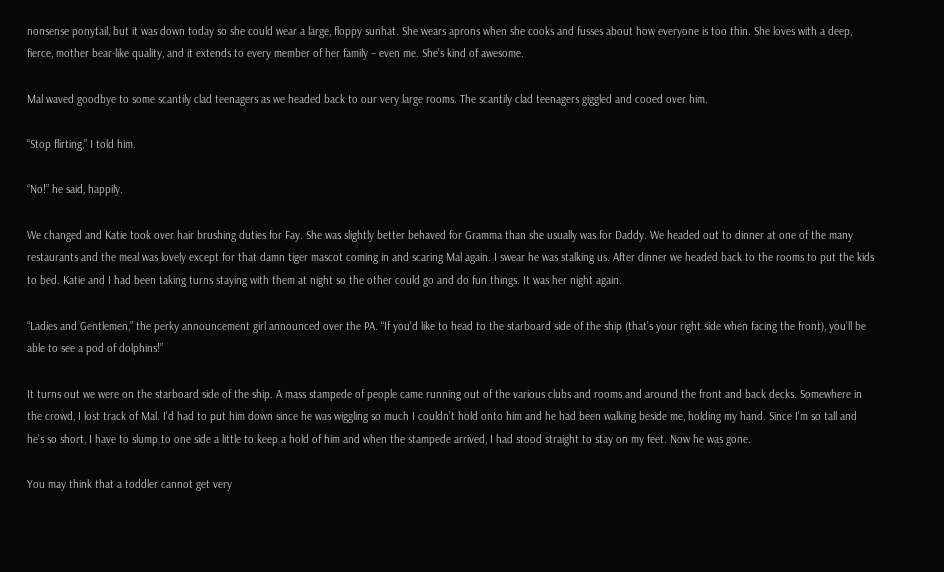nonsense ponytail, but it was down today so she could wear a large, floppy sunhat. She wears aprons when she cooks and fusses about how everyone is too thin. She loves with a deep, fierce, mother bear-like quality, and it extends to every member of her family – even me. She’s kind of awesome.

Mal waved goodbye to some scantily clad teenagers as we headed back to our very large rooms. The scantily clad teenagers giggled and cooed over him.

“Stop flirting,” I told him.

“No!” he said, happily.

We changed and Katie took over hair brushing duties for Fay. She was slightly better behaved for Gramma than she usually was for Daddy. We headed out to dinner at one of the many restaurants and the meal was lovely except for that damn tiger mascot coming in and scaring Mal again. I swear he was stalking us. After dinner we headed back to the rooms to put the kids to bed. Katie and I had been taking turns staying with them at night so the other could go and do fun things. It was her night again.

“Ladies and Gentlemen,” the perky announcement girl announced over the PA. “If you’d like to head to the starboard side of the ship (that’s your right side when facing the front), you’ll be able to see a pod of dolphins!”

It turns out we were on the starboard side of the ship. A mass stampede of people came running out of the various clubs and rooms and around the front and back decks. Somewhere in the crowd, I lost track of Mal. I’d had to put him down since he was wiggling so much I couldn’t hold onto him and he had been walking beside me, holding my hand. Since I’m so tall and he’s so short, I have to slump to one side a little to keep a hold of him and when the stampede arrived, I had stood straight to stay on my feet. Now he was gone.

You may think that a toddler cannot get very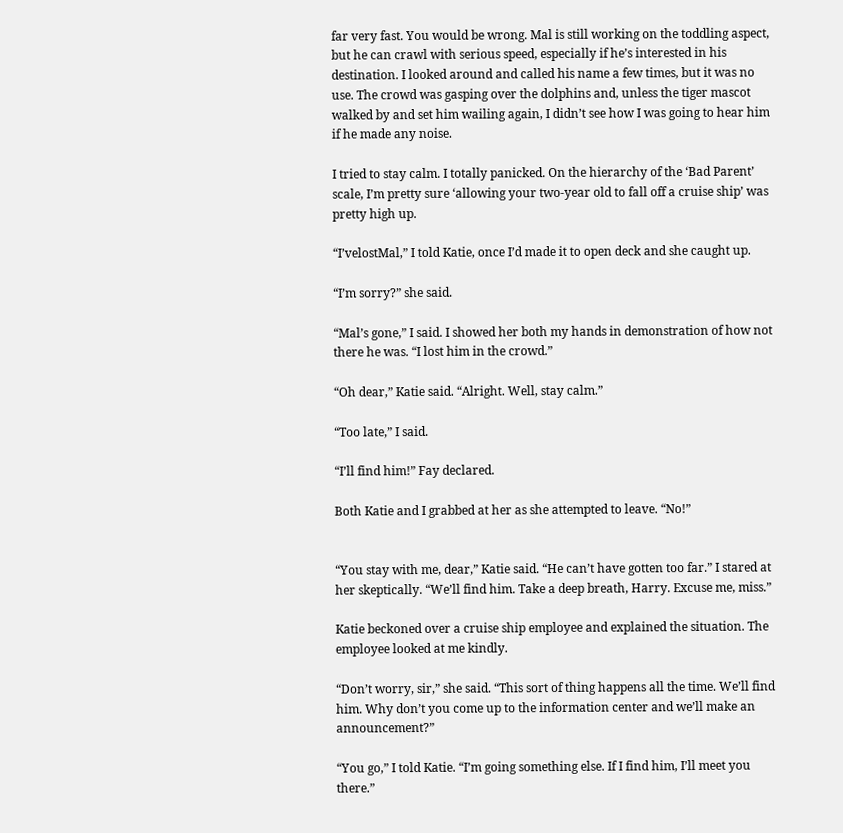far very fast. You would be wrong. Mal is still working on the toddling aspect, but he can crawl with serious speed, especially if he’s interested in his destination. I looked around and called his name a few times, but it was no use. The crowd was gasping over the dolphins and, unless the tiger mascot walked by and set him wailing again, I didn’t see how I was going to hear him if he made any noise.

I tried to stay calm. I totally panicked. On the hierarchy of the ‘Bad Parent’ scale, I’m pretty sure ‘allowing your two-year old to fall off a cruise ship’ was pretty high up.

“I’velostMal,” I told Katie, once I’d made it to open deck and she caught up.

“I’m sorry?” she said.

“Mal’s gone,” I said. I showed her both my hands in demonstration of how not there he was. “I lost him in the crowd.”

“Oh dear,” Katie said. “Alright. Well, stay calm.”

“Too late,” I said.

“I’ll find him!” Fay declared.

Both Katie and I grabbed at her as she attempted to leave. “No!”


“You stay with me, dear,” Katie said. “He can’t have gotten too far.” I stared at her skeptically. “We’ll find him. Take a deep breath, Harry. Excuse me, miss.”

Katie beckoned over a cruise ship employee and explained the situation. The employee looked at me kindly.

“Don’t worry, sir,” she said. “This sort of thing happens all the time. We’ll find him. Why don’t you come up to the information center and we’ll make an announcement?”

“You go,” I told Katie. “I’m going something else. If I find him, I’ll meet you there.”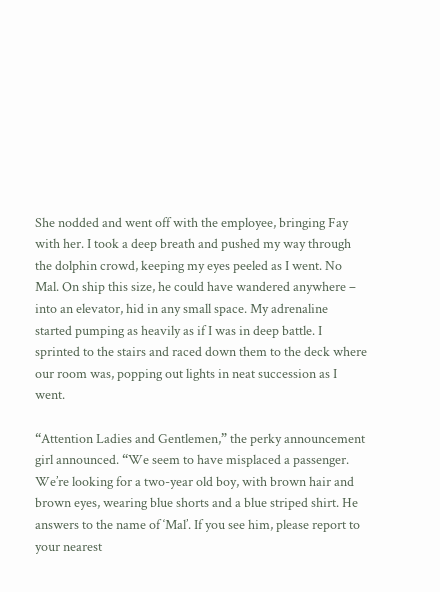She nodded and went off with the employee, bringing Fay with her. I took a deep breath and pushed my way through the dolphin crowd, keeping my eyes peeled as I went. No Mal. On ship this size, he could have wandered anywhere – into an elevator, hid in any small space. My adrenaline started pumping as heavily as if I was in deep battle. I sprinted to the stairs and raced down them to the deck where our room was, popping out lights in neat succession as I went.

“Attention Ladies and Gentlemen,” the perky announcement girl announced. “We seem to have misplaced a passenger. We’re looking for a two-year old boy, with brown hair and brown eyes, wearing blue shorts and a blue striped shirt. He answers to the name of ‘Mal’. If you see him, please report to your nearest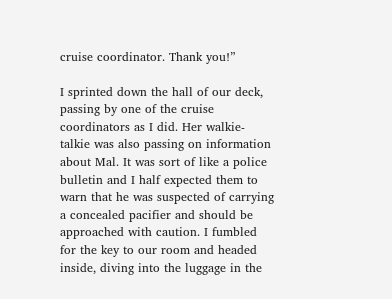cruise coordinator. Thank you!”

I sprinted down the hall of our deck, passing by one of the cruise coordinators as I did. Her walkie-talkie was also passing on information about Mal. It was sort of like a police bulletin and I half expected them to warn that he was suspected of carrying a concealed pacifier and should be approached with caution. I fumbled for the key to our room and headed inside, diving into the luggage in the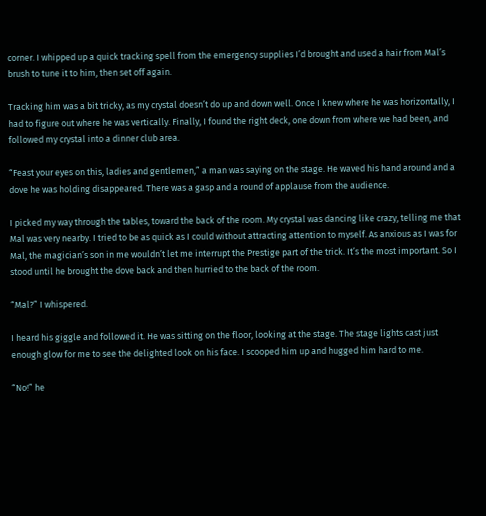corner. I whipped up a quick tracking spell from the emergency supplies I’d brought and used a hair from Mal’s brush to tune it to him, then set off again.

Tracking him was a bit tricky, as my crystal doesn’t do up and down well. Once I knew where he was horizontally, I had to figure out where he was vertically. Finally, I found the right deck, one down from where we had been, and followed my crystal into a dinner club area.

“Feast your eyes on this, ladies and gentlemen,” a man was saying on the stage. He waved his hand around and a dove he was holding disappeared. There was a gasp and a round of applause from the audience.

I picked my way through the tables, toward the back of the room. My crystal was dancing like crazy, telling me that Mal was very nearby. I tried to be as quick as I could without attracting attention to myself. As anxious as I was for Mal, the magician’s son in me wouldn’t let me interrupt the Prestige part of the trick. It’s the most important. So I stood until he brought the dove back and then hurried to the back of the room.

“Mal?” I whispered.

I heard his giggle and followed it. He was sitting on the floor, looking at the stage. The stage lights cast just enough glow for me to see the delighted look on his face. I scooped him up and hugged him hard to me.

“No!” he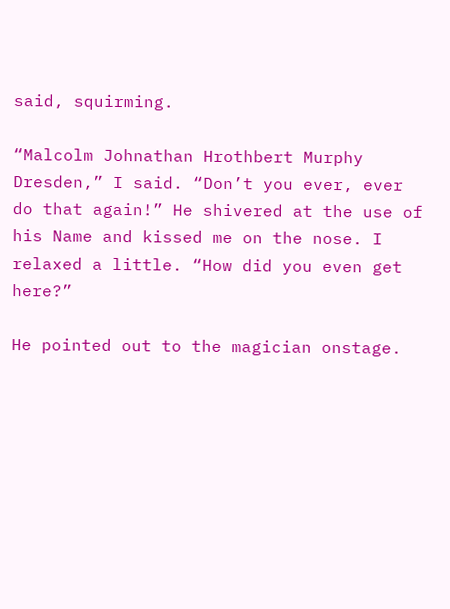said, squirming.

“Malcolm Johnathan Hrothbert Murphy Dresden,” I said. “Don’t you ever, ever do that again!” He shivered at the use of his Name and kissed me on the nose. I relaxed a little. “How did you even get here?”

He pointed out to the magician onstage.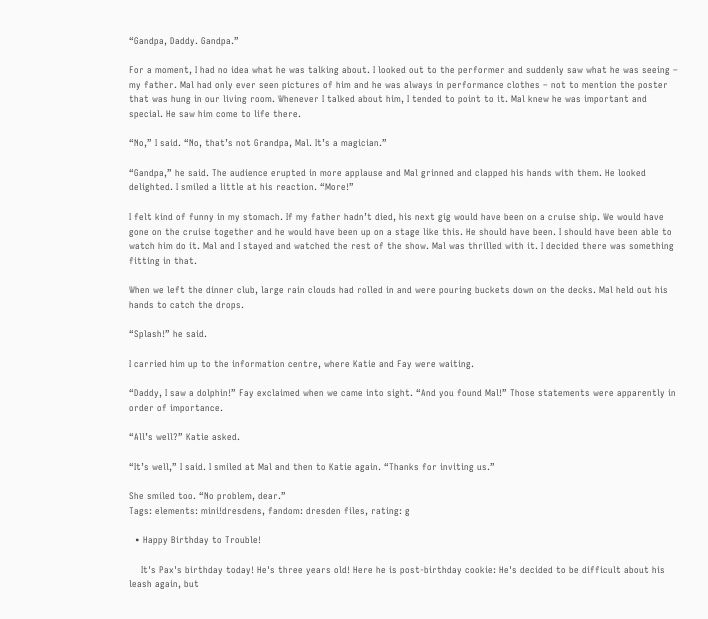“Gandpa, Daddy. Gandpa.”

For a moment, I had no idea what he was talking about. I looked out to the performer and suddenly saw what he was seeing – my father. Mal had only ever seen pictures of him and he was always in performance clothes – not to mention the poster that was hung in our living room. Whenever I talked about him, I tended to point to it. Mal knew he was important and special. He saw him come to life there.

“No,” I said. “No, that’s not Grandpa, Mal. It’s a magician.”

“Gandpa,” he said. The audience erupted in more applause and Mal grinned and clapped his hands with them. He looked delighted. I smiled a little at his reaction. “More!”

I felt kind of funny in my stomach. If my father hadn’t died, his next gig would have been on a cruise ship. We would have gone on the cruise together and he would have been up on a stage like this. He should have been. I should have been able to watch him do it. Mal and I stayed and watched the rest of the show. Mal was thrilled with it. I decided there was something fitting in that.

When we left the dinner club, large rain clouds had rolled in and were pouring buckets down on the decks. Mal held out his hands to catch the drops.

“Splash!” he said.

I carried him up to the information centre, where Katie and Fay were waiting.

“Daddy, I saw a dolphin!” Fay exclaimed when we came into sight. “And you found Mal!” Those statements were apparently in order of importance.

“All’s well?” Katie asked.

“It’s well,” I said. I smiled at Mal and then to Katie again. “Thanks for inviting us.”

She smiled too. “No problem, dear.”
Tags: elements: mini!dresdens, fandom: dresden files, rating: g

  • Happy Birthday to Trouble!

    It's Pax's birthday today! He's three years old! Here he is post-birthday cookie: He's decided to be difficult about his leash again, but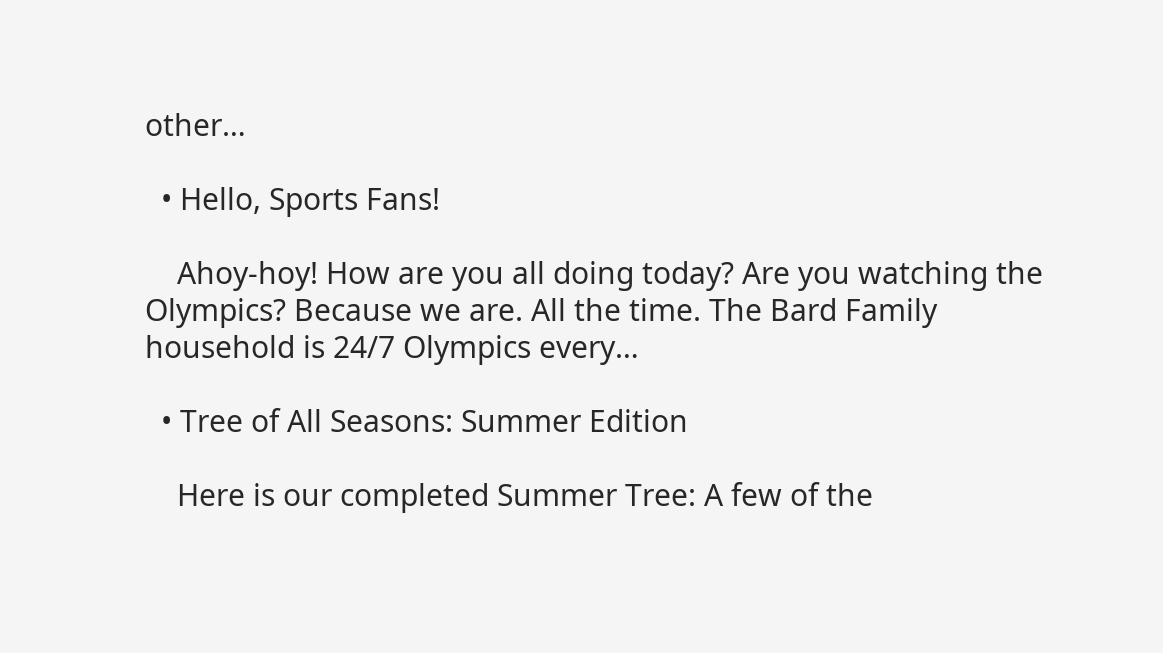other…

  • Hello, Sports Fans!

    Ahoy-hoy! How are you all doing today? Are you watching the Olympics? Because we are. All the time. The Bard Family household is 24/7 Olympics every…

  • Tree of All Seasons: Summer Edition

    Here is our completed Summer Tree: A few of the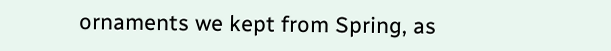ornaments we kept from Spring, as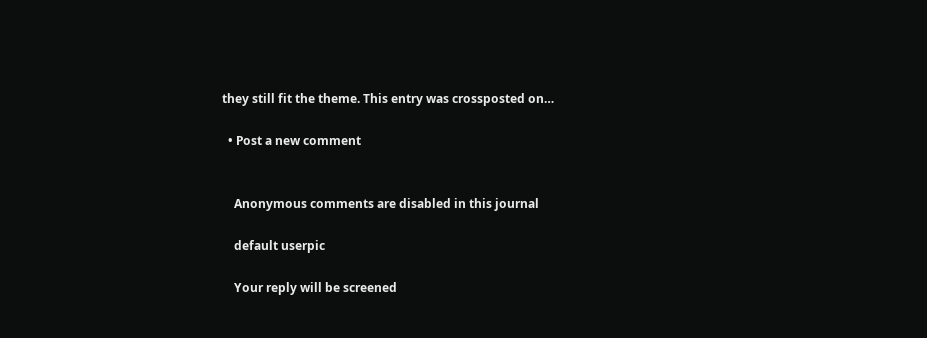they still fit the theme. This entry was crossposted on…

  • Post a new comment


    Anonymous comments are disabled in this journal

    default userpic

    Your reply will be screened